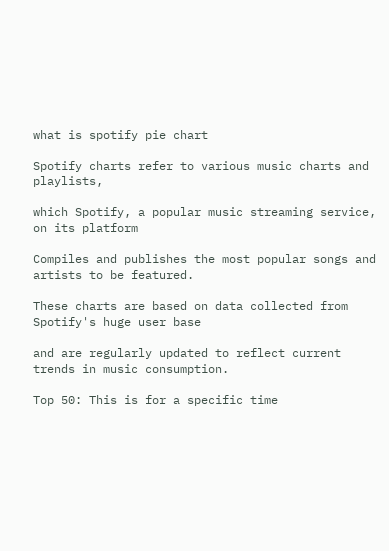what is spotify pie chart

Spotify charts refer to various music charts and playlists,

which Spotify, a popular music streaming service, on its platform

Compiles and publishes the most popular songs and artists to be featured.

These charts are based on data collected from Spotify's huge user base

and are regularly updated to reflect current trends in music consumption.

Top 50: This is for a specific time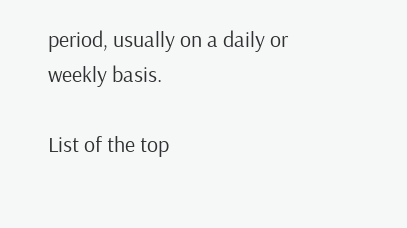period, usually on a daily or weekly basis.

List of the top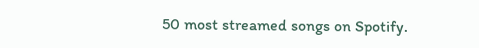50 most streamed songs on Spotify.